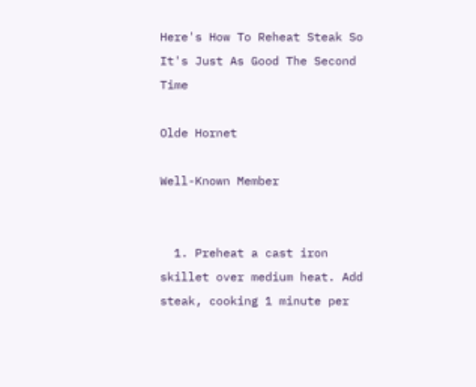Here's How To Reheat Steak So It's Just As Good The Second Time

Olde Hornet

Well-Known Member


  1. Preheat a cast iron skillet over medium heat. Add steak, cooking 1 minute per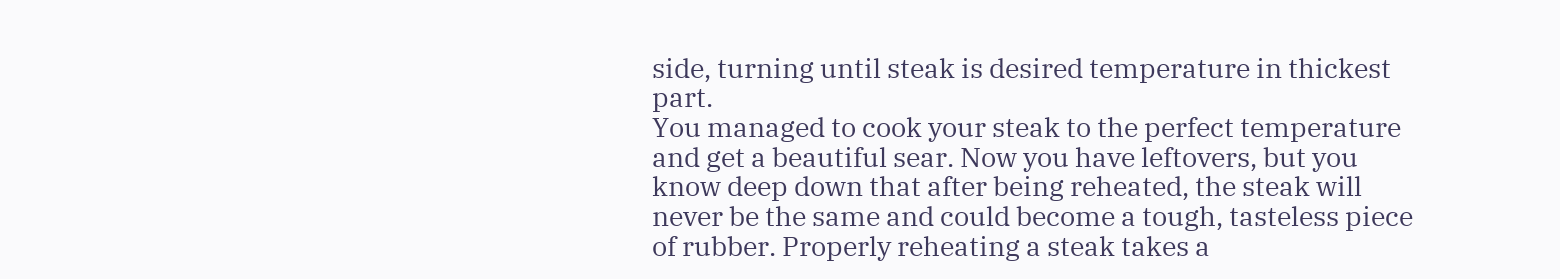side, turning until steak is desired temperature in thickest part.
You managed to cook your steak to the perfect temperature and get a beautiful sear. Now you have leftovers, but you know deep down that after being reheated, the steak will never be the same and could become a tough, tasteless piece of rubber. Properly reheating a steak takes a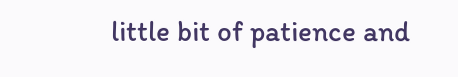little bit of patience and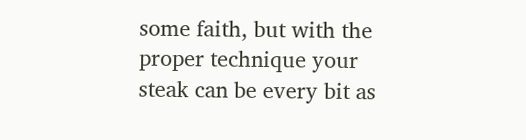some faith, but with the proper technique your steak can be every bit as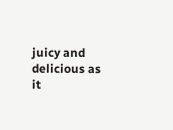juicy and delicious as it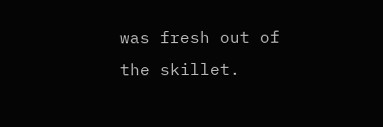was fresh out of the skillet.